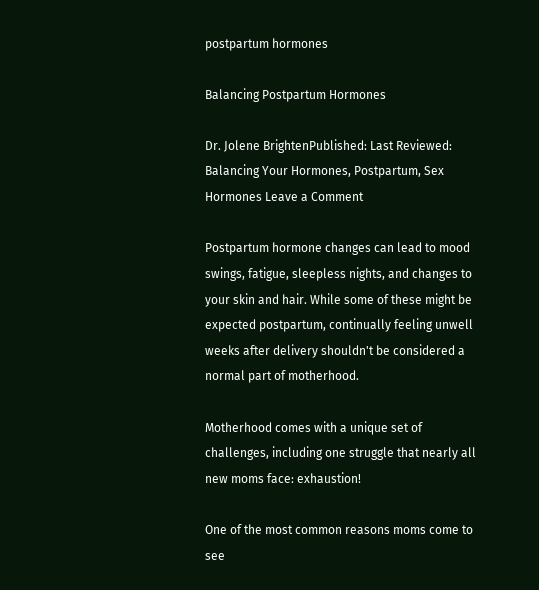postpartum hormones

Balancing Postpartum Hormones

Dr. Jolene BrightenPublished: Last Reviewed: Balancing Your Hormones, Postpartum, Sex Hormones Leave a Comment

Postpartum hormone changes can lead to mood swings, fatigue, sleepless nights, and changes to your skin and hair. While some of these might be expected postpartum, continually feeling unwell weeks after delivery shouldn't be considered a normal part of motherhood.

Motherhood comes with a unique set of challenges, including one struggle that nearly all new moms face: exhaustion!

One of the most common reasons moms come to see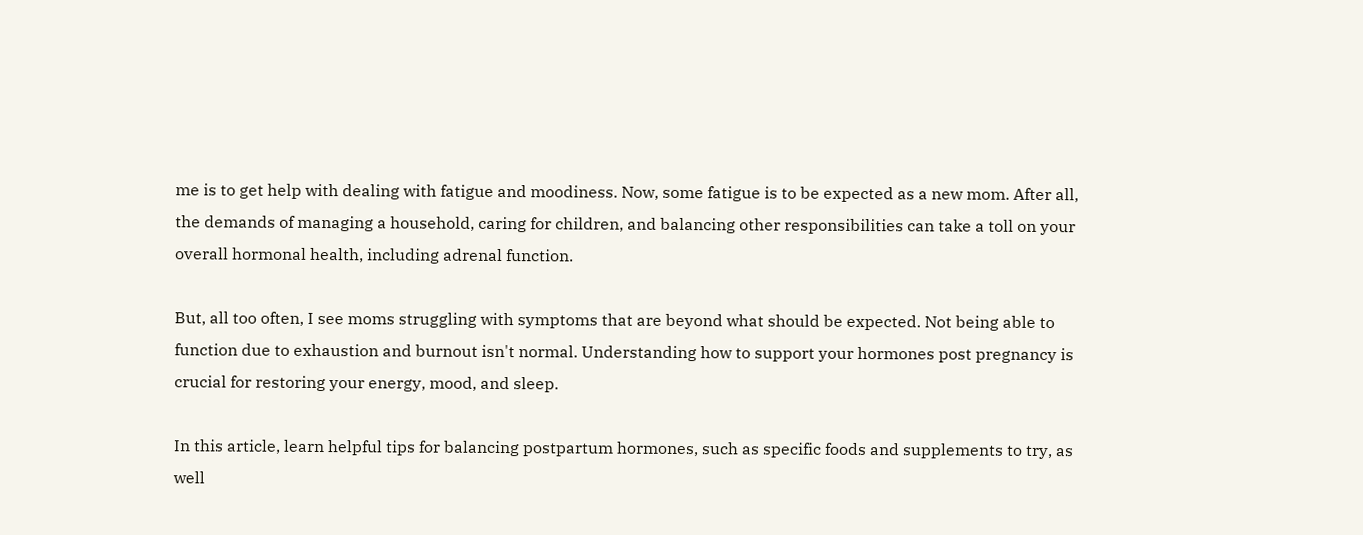me is to get help with dealing with fatigue and moodiness. Now, some fatigue is to be expected as a new mom. After all, the demands of managing a household, caring for children, and balancing other responsibilities can take a toll on your overall hormonal health, including adrenal function.

But, all too often, I see moms struggling with symptoms that are beyond what should be expected. Not being able to function due to exhaustion and burnout isn't normal. Understanding how to support your hormones post pregnancy is crucial for restoring your energy, mood, and sleep.

In this article, learn helpful tips for balancing postpartum hormones, such as specific foods and supplements to try, as well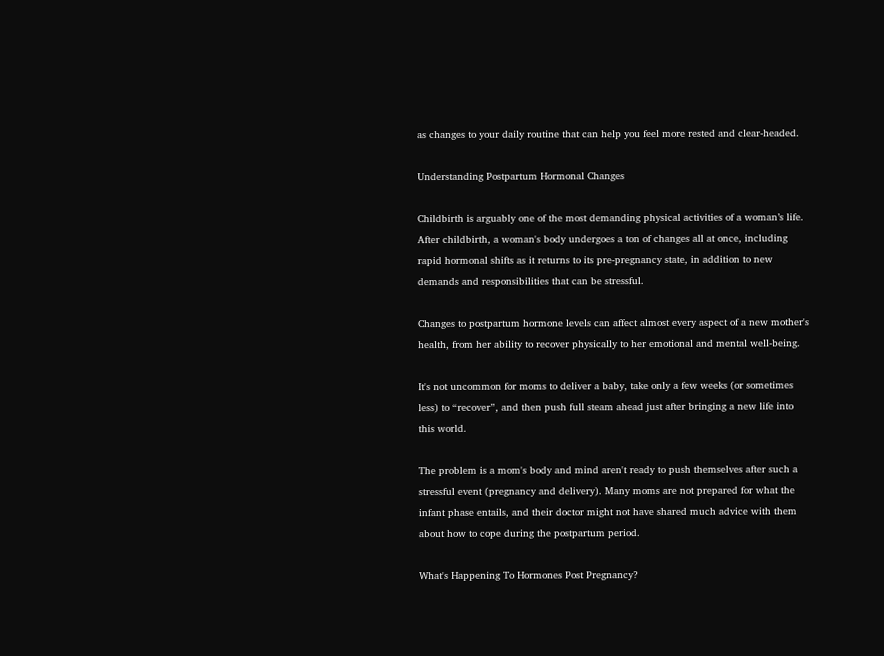as changes to your daily routine that can help you feel more rested and clear-headed.

Understanding Postpartum Hormonal Changes

Childbirth is arguably one of the most demanding physical activities of a woman’s life. After childbirth, a woman's body undergoes a ton of changes all at once, including rapid hormonal shifts as it returns to its pre-pregnancy state, in addition to new demands and responsibilities that can be stressful.

Changes to postpartum hormone levels can affect almost every aspect of a new mother's health, from her ability to recover physically to her emotional and mental well-being.

It's not uncommon for moms to deliver a baby, take only a few weeks (or sometimes less) to “recover”, and then push full steam ahead just after bringing a new life into this world.

The problem is a mom's body and mind aren't ready to push themselves after such a stressful event (pregnancy and delivery). Many moms are not prepared for what the infant phase entails, and their doctor might not have shared much advice with them about how to cope during the postpartum period.

What's Happening To Hormones Post Pregnancy?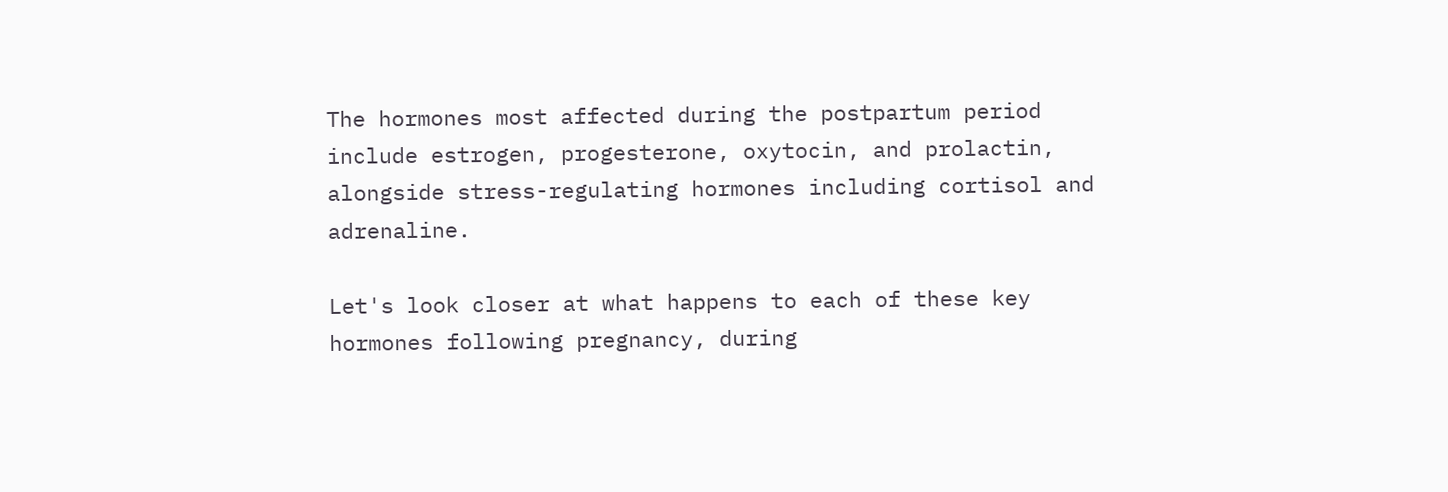The hormones most affected during the postpartum period include estrogen, progesterone, oxytocin, and prolactin, alongside stress-regulating hormones including cortisol and adrenaline.

Let's look closer at what happens to each of these key hormones following pregnancy, during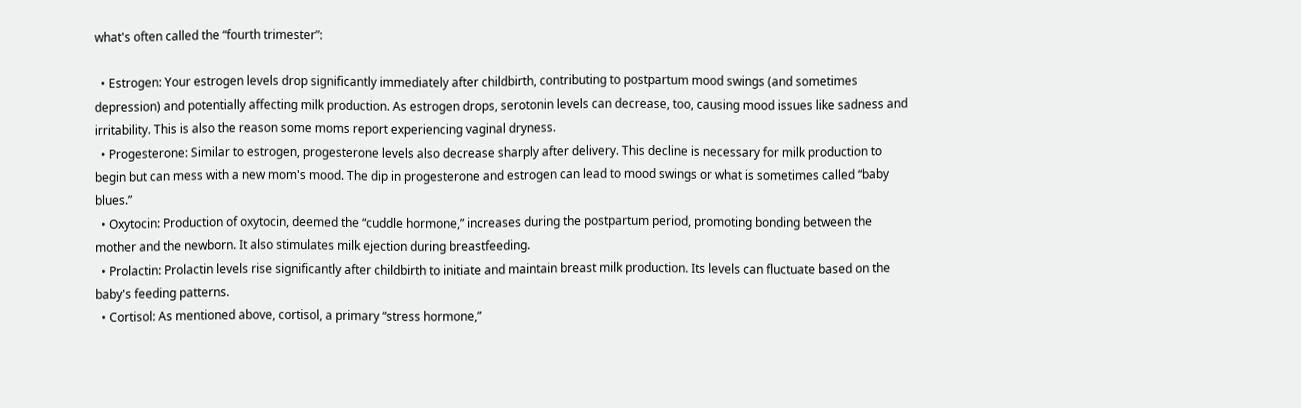what's often called the “fourth trimester”:

  • Estrogen: Your estrogen levels drop significantly immediately after childbirth, contributing to postpartum mood swings (and sometimes depression) and potentially affecting milk production. As estrogen drops, serotonin levels can decrease, too, causing mood issues like sadness and irritability. This is also the reason some moms report experiencing vaginal dryness.
  • Progesterone: Similar to estrogen, progesterone levels also decrease sharply after delivery. This decline is necessary for milk production to begin but can mess with a new mom's mood. The dip in progesterone and estrogen can lead to mood swings or what is sometimes called “baby blues.”
  • Oxytocin: Production of oxytocin, deemed the “cuddle hormone,” increases during the postpartum period, promoting bonding between the mother and the newborn. It also stimulates milk ejection during breastfeeding.
  • Prolactin: Prolactin levels rise significantly after childbirth to initiate and maintain breast milk production. Its levels can fluctuate based on the baby's feeding patterns.
  • Cortisol: As mentioned above, cortisol, a primary “stress hormone,”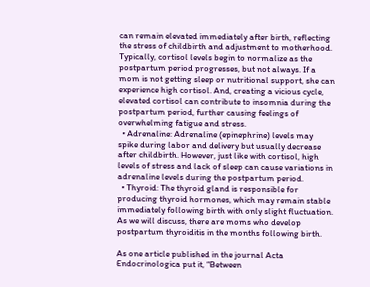can remain elevated immediately after birth, reflecting the stress of childbirth and adjustment to motherhood. Typically, cortisol levels begin to normalize as the postpartum period progresses, but not always. If a mom is not getting sleep or nutritional support, she can experience high cortisol. And, creating a vicious cycle, elevated cortisol can contribute to insomnia during the postpartum period, further causing feelings of overwhelming fatigue and stress.
  • Adrenaline: Adrenaline (epinephrine) levels may spike during labor and delivery but usually decrease after childbirth. However, just like with cortisol, high levels of stress and lack of sleep can cause variations in adrenaline levels during the postpartum period.
  • Thyroid: The thyroid gland is responsible for producing thyroid hormones, which may remain stable immediately following birth with only slight fluctuation. As we will discuss, there are moms who develop postpartum thyroiditis in the months following birth.

As one article published in the journal Acta Endocrinologica put it, “Between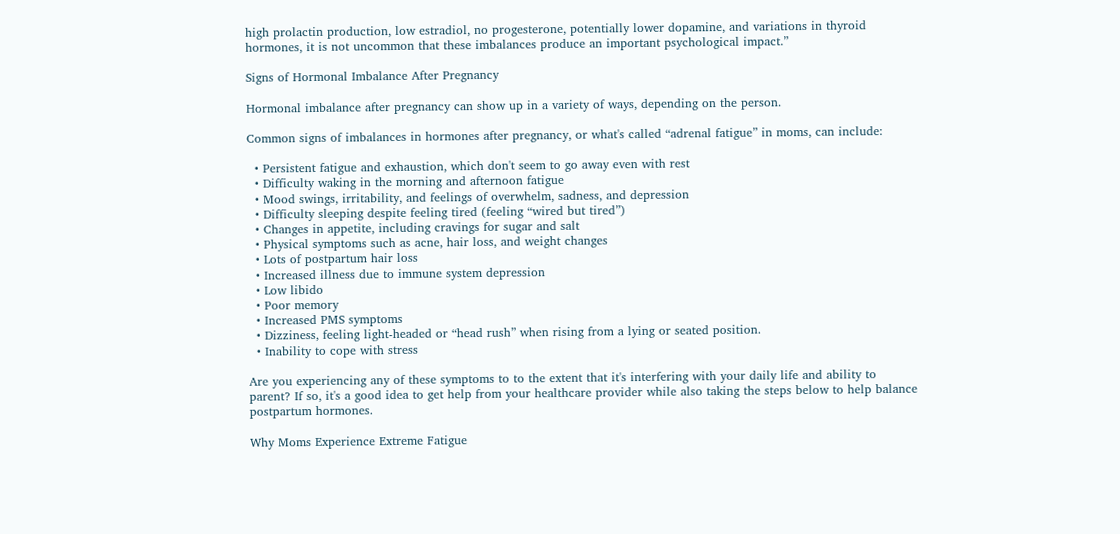high prolactin production, low estradiol, no progesterone, potentially lower dopamine, and variations in thyroid hormones, it is not uncommon that these imbalances produce an important psychological impact.”

Signs of Hormonal Imbalance After Pregnancy

Hormonal imbalance after pregnancy can show up in a variety of ways, depending on the person.

Common signs of imbalances in hormones after pregnancy, or what's called “adrenal fatigue” in moms, can include:

  • Persistent fatigue and exhaustion, which don't seem to go away even with rest
  • Difficulty waking in the morning and afternoon fatigue
  • Mood swings, irritability, and feelings of overwhelm, sadness, and depression
  • Difficulty sleeping despite feeling tired (feeling “wired but tired”)
  • Changes in appetite, including cravings for sugar and salt
  • Physical symptoms such as acne, hair loss, and weight changes
  • Lots of postpartum hair loss
  • Increased illness due to immune system depression
  • Low libido
  • Poor memory
  • Increased PMS symptoms
  • Dizziness, feeling light-headed or “head rush” when rising from a lying or seated position.
  • Inability to cope with stress

Are you experiencing any of these symptoms to to the extent that it's interfering with your daily life and ability to parent? If so, it's a good idea to get help from your healthcare provider while also taking the steps below to help balance postpartum hormones.

Why Moms Experience Extreme Fatigue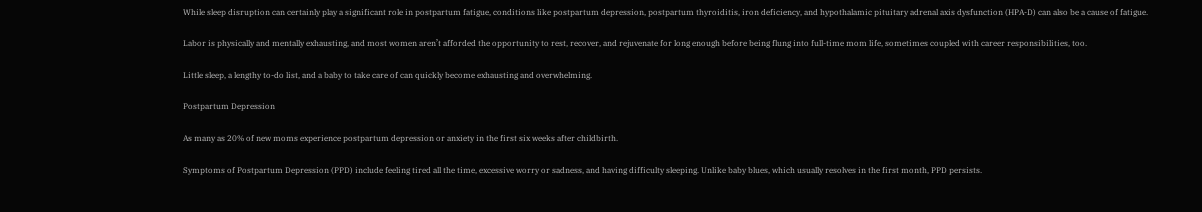While sleep disruption can certainly play a significant role in postpartum fatigue, conditions like postpartum depression, postpartum thyroiditis, iron deficiency, and hypothalamic pituitary adrenal axis dysfunction (HPA-D) can also be a cause of fatigue.

Labor is physically and mentally exhausting, and most women aren’t afforded the opportunity to rest, recover, and rejuvenate for long enough before being flung into full-time mom life, sometimes coupled with career responsibilities, too.

Little sleep, a lengthy to-do list, and a baby to take care of can quickly become exhausting and overwhelming.

Postpartum Depression

As many as 20% of new moms experience postpartum depression or anxiety in the first six weeks after childbirth.

Symptoms of Postpartum Depression (PPD) include feeling tired all the time, excessive worry or sadness, and having difficulty sleeping. Unlike baby blues, which usually resolves in the first month, PPD persists.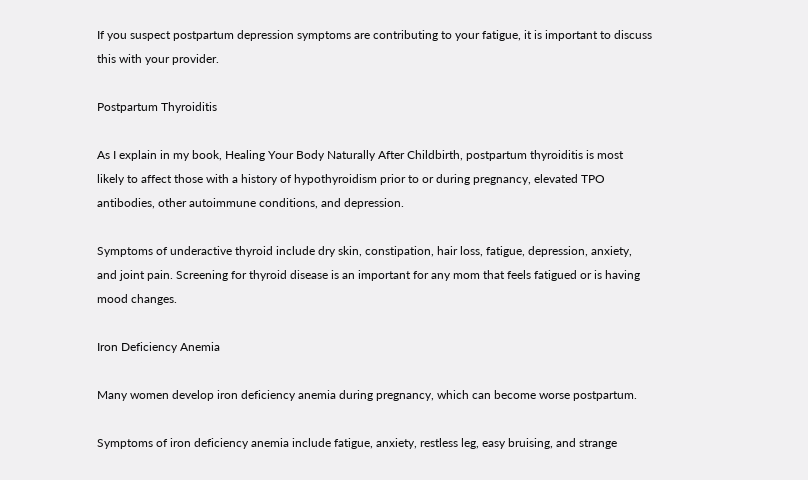If you suspect postpartum depression symptoms are contributing to your fatigue, it is important to discuss this with your provider.

Postpartum Thyroiditis

As I explain in my book, Healing Your Body Naturally After Childbirth, postpartum thyroiditis is most likely to affect those with a history of hypothyroidism prior to or during pregnancy, elevated TPO antibodies, other autoimmune conditions, and depression.

Symptoms of underactive thyroid include dry skin, constipation, hair loss, fatigue, depression, anxiety, and joint pain. Screening for thyroid disease is an important for any mom that feels fatigued or is having mood changes.

Iron Deficiency Anemia

Many women develop iron deficiency anemia during pregnancy, which can become worse postpartum.

Symptoms of iron deficiency anemia include fatigue, anxiety, restless leg, easy bruising, and strange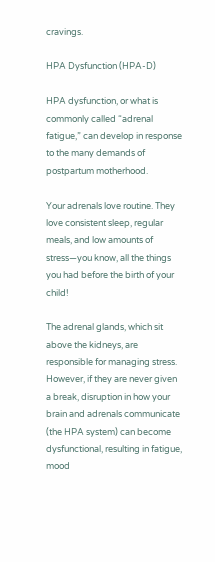cravings.

HPA Dysfunction (HPA-D)

HPA dysfunction, or what is commonly called “adrenal fatigue,” can develop in response to the many demands of postpartum motherhood.

Your adrenals love routine. They love consistent sleep, regular meals, and low amounts of stress—you know, all the things you had before the birth of your child!

The adrenal glands, which sit above the kidneys, are responsible for managing stress. However, if they are never given a break, disruption in how your brain and adrenals communicate (the HPA system) can become dysfunctional, resulting in fatigue, mood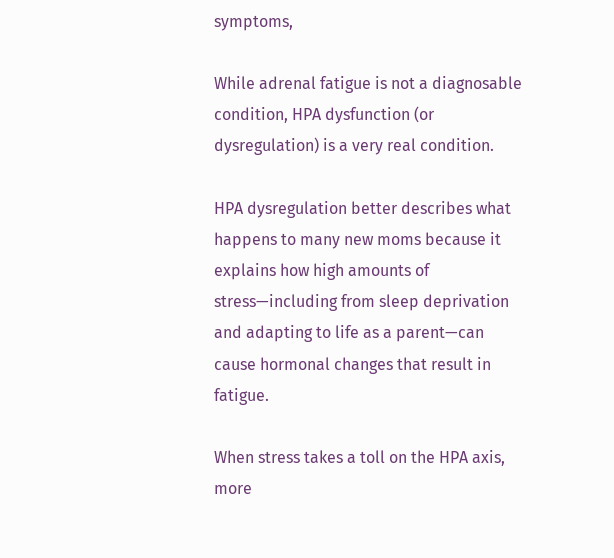symptoms,

While adrenal fatigue is not a diagnosable condition, HPA dysfunction (or dysregulation) is a very real condition.

HPA dysregulation better describes what happens to many new moms because it explains how high amounts of stress—including from sleep deprivation and adapting to life as a parent—can cause hormonal changes that result in fatigue.

When stress takes a toll on the HPA axis, more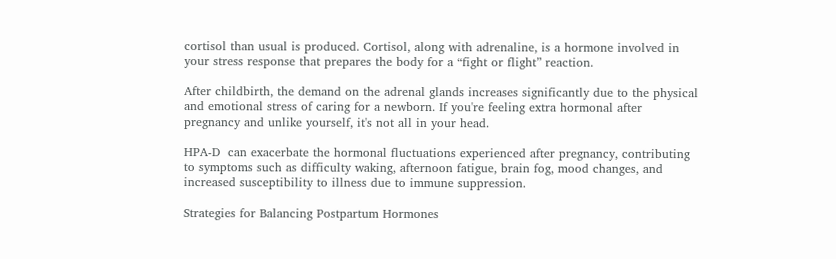cortisol than usual is produced. Cortisol, along with adrenaline, is a hormone involved in your stress response that prepares the body for a “fight or flight” reaction.

After childbirth, the demand on the adrenal glands increases significantly due to the physical and emotional stress of caring for a newborn. If you're feeling extra hormonal after pregnancy and unlike yourself, it's not all in your head.

HPA-D  can exacerbate the hormonal fluctuations experienced after pregnancy, contributing to symptoms such as difficulty waking, afternoon fatigue, brain fog, mood changes, and increased susceptibility to illness due to immune suppression.

Strategies for Balancing Postpartum Hormones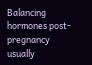Balancing hormones post-pregnancy usually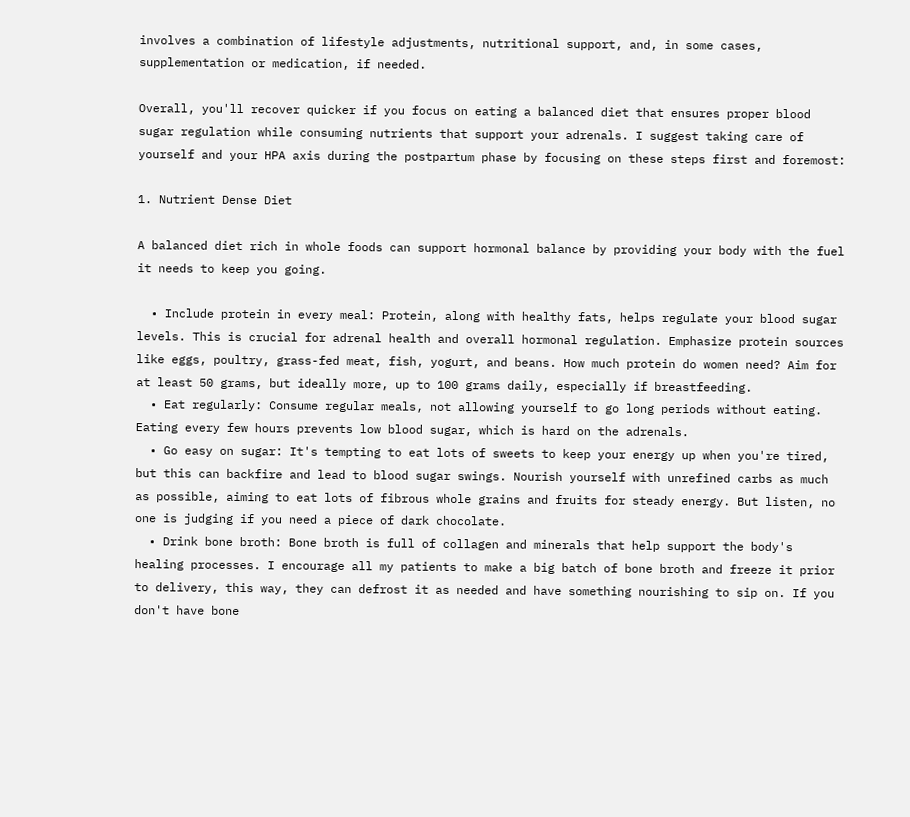involves a combination of lifestyle adjustments, nutritional support, and, in some cases, supplementation or medication, if needed.

Overall, you'll recover quicker if you focus on eating a balanced diet that ensures proper blood sugar regulation while consuming nutrients that support your adrenals. I suggest taking care of yourself and your HPA axis during the postpartum phase by focusing on these steps first and foremost:

1. Nutrient Dense Diet

A balanced diet rich in whole foods can support hormonal balance by providing your body with the fuel it needs to keep you going.

  • Include protein in every meal: Protein, along with healthy fats, helps regulate your blood sugar levels. This is crucial for adrenal health and overall hormonal regulation. Emphasize protein sources like eggs, poultry, grass-fed meat, fish, yogurt, and beans. How much protein do women need? Aim for at least 50 grams, but ideally more, up to 100 grams daily, especially if breastfeeding.
  • Eat regularly: Consume regular meals, not allowing yourself to go long periods without eating. Eating every few hours prevents low blood sugar, which is hard on the adrenals.
  • Go easy on sugar: It's tempting to eat lots of sweets to keep your energy up when you're tired, but this can backfire and lead to blood sugar swings. Nourish yourself with unrefined carbs as much as possible, aiming to eat lots of fibrous whole grains and fruits for steady energy. But listen, no one is judging if you need a piece of dark chocolate.
  • Drink bone broth: Bone broth is full of collagen and minerals that help support the body's healing processes. I encourage all my patients to make a big batch of bone broth and freeze it prior to delivery, this way, they can defrost it as needed and have something nourishing to sip on. If you don't have bone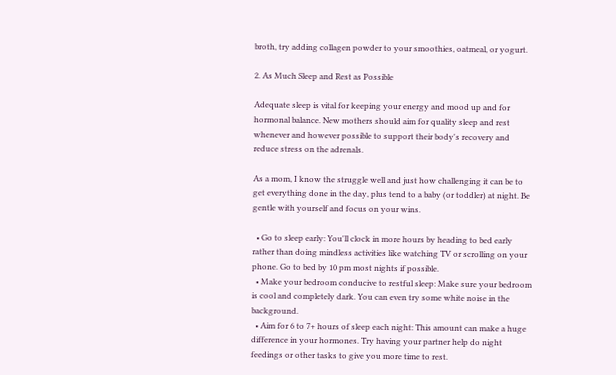broth, try adding collagen powder to your smoothies, oatmeal, or yogurt.

2. As Much Sleep and Rest as Possible

Adequate sleep is vital for keeping your energy and mood up and for hormonal balance. New mothers should aim for quality sleep and rest whenever and however possible to support their body's recovery and reduce stress on the adrenals.

As a mom, I know the struggle well and just how challenging it can be to get everything done in the day, plus tend to a baby (or toddler) at night. Be gentle with yourself and focus on your wins.

  • Go to sleep early: You'll clock in more hours by heading to bed early rather than doing mindless activities like watching TV or scrolling on your phone. Go to bed by 10 pm most nights if possible.
  • Make your bedroom conducive to restful sleep: Make sure your bedroom is cool and completely dark. You can even try some white noise in the background.
  • Aim for 6 to 7+ hours of sleep each night: This amount can make a huge difference in your hormones. Try having your partner help do night feedings or other tasks to give you more time to rest.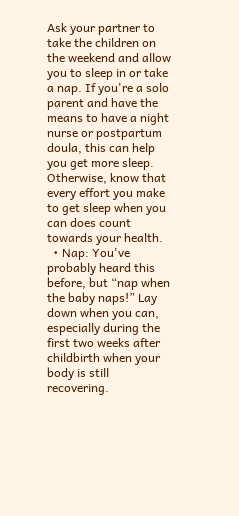Ask your partner to take the children on the weekend and allow you to sleep in or take a nap. If you're a solo parent and have the means to have a night nurse or postpartum doula, this can help you get more sleep. Otherwise, know that every effort you make to get sleep when you can does count towards your health.
  • Nap: You've probably heard this before, but “nap when the baby naps!” Lay down when you can, especially during the first two weeks after childbirth when your body is still recovering.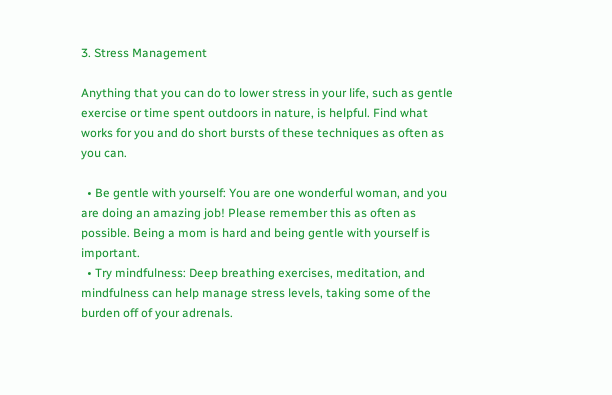3. Stress Management

Anything that you can do to lower stress in your life, such as gentle exercise or time spent outdoors in nature, is helpful. Find what works for you and do short bursts of these techniques as often as you can.

  • Be gentle with yourself: You are one wonderful woman, and you are doing an amazing job! Please remember this as often as possible. Being a mom is hard and being gentle with yourself is important.
  • Try mindfulness: Deep breathing exercises, meditation, and mindfulness can help manage stress levels, taking some of the burden off of your adrenals.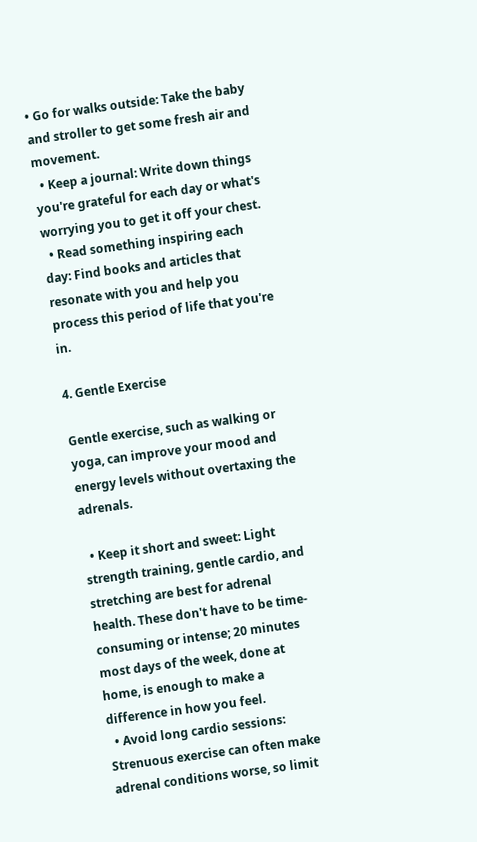• Go for walks outside: Take the baby and stroller to get some fresh air and movement.
  • Keep a journal: Write down things you're grateful for each day or what's worrying you to get it off your chest.
  • Read something inspiring each day: Find books and articles that resonate with you and help you process this period of life that you're in.

4. Gentle Exercise

Gentle exercise, such as walking or yoga, can improve your mood and energy levels without overtaxing the adrenals.

  • Keep it short and sweet: Light strength training, gentle cardio, and stretching are best for adrenal health. These don't have to be time-consuming or intense; 20 minutes most days of the week, done at home, is enough to make a difference in how you feel.
  • Avoid long cardio sessions: Strenuous exercise can often make adrenal conditions worse, so limit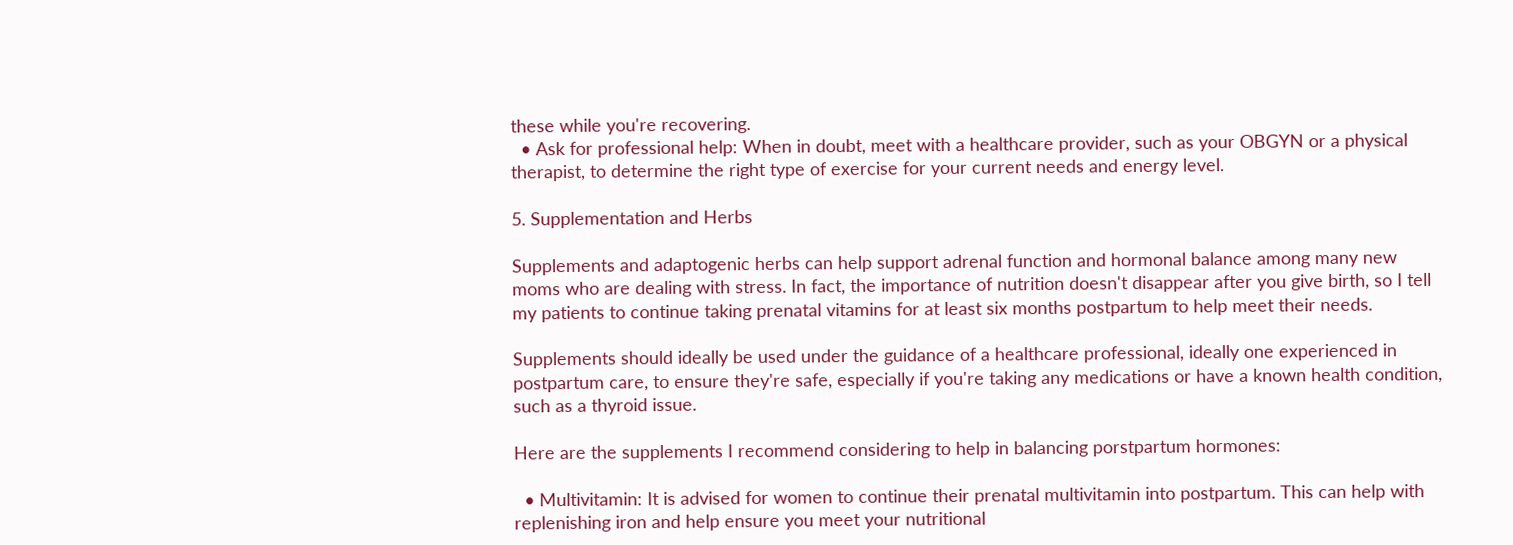these while you're recovering.
  • Ask for professional help: When in doubt, meet with a healthcare provider, such as your OBGYN or a physical therapist, to determine the right type of exercise for your current needs and energy level.

5. Supplementation and Herbs

Supplements and adaptogenic herbs can help support adrenal function and hormonal balance among many new moms who are dealing with stress. In fact, the importance of nutrition doesn't disappear after you give birth, so I tell my patients to continue taking prenatal vitamins for at least six months postpartum to help meet their needs.

Supplements should ideally be used under the guidance of a healthcare professional, ideally one experienced in postpartum care, to ensure they're safe, especially if you're taking any medications or have a known health condition, such as a thyroid issue.

Here are the supplements I recommend considering to help in balancing porstpartum hormones:

  • Multivitamin: It is advised for women to continue their prenatal multivitamin into postpartum. This can help with replenishing iron and help ensure you meet your nutritional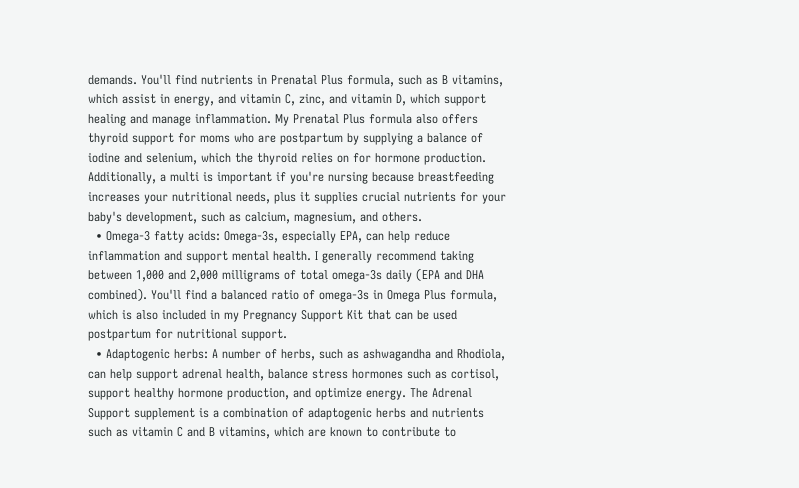demands. You'll find nutrients in Prenatal Plus formula, such as B vitamins, which assist in energy, and vitamin C, zinc, and vitamin D, which support healing and manage inflammation. My Prenatal Plus formula also offers thyroid support for moms who are postpartum by supplying a balance of iodine and selenium, which the thyroid relies on for hormone production. Additionally, a multi is important if you're nursing because breastfeeding increases your nutritional needs, plus it supplies crucial nutrients for your baby's development, such as calcium, magnesium, and others.
  • Omega-3 fatty acids: Omega-3s, especially EPA, can help reduce inflammation and support mental health. I generally recommend taking between 1,000 and 2,000 milligrams of total omega-3s daily (EPA and DHA combined). You'll find a balanced ratio of omega-3s in Omega Plus formula, which is also included in my Pregnancy Support Kit that can be used postpartum for nutritional support.
  • Adaptogenic herbs: A number of herbs, such as ashwagandha and Rhodiola, can help support adrenal health, balance stress hormones such as cortisol, support healthy hormone production, and optimize energy. The Adrenal Support supplement is a combination of adaptogenic herbs and nutrients such as vitamin C and B vitamins, which are known to contribute to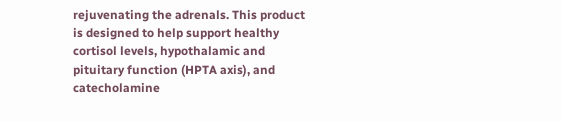rejuvenating the adrenals. This product is designed to help support healthy cortisol levels, hypothalamic and pituitary function (HPTA axis), and catecholamine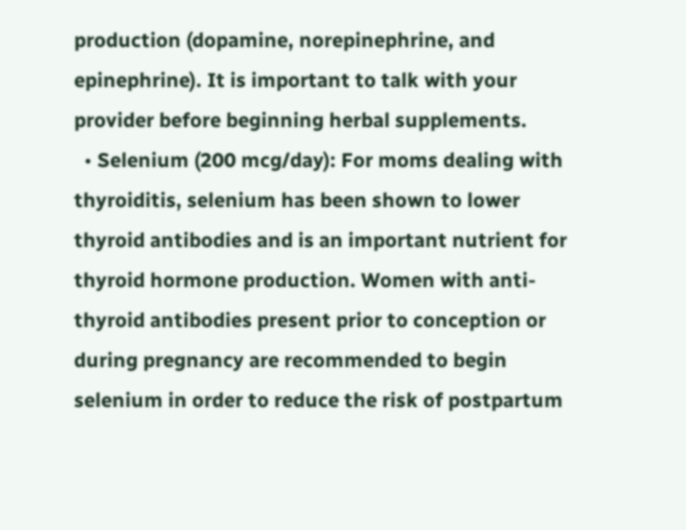production (dopamine, norepinephrine, and epinephrine). It is important to talk with your provider before beginning herbal supplements.
  • Selenium (200 mcg/day): For moms dealing with thyroiditis, selenium has been shown to lower thyroid antibodies and is an important nutrient for thyroid hormone production. Women with anti-thyroid antibodies present prior to conception or during pregnancy are recommended to begin selenium in order to reduce the risk of postpartum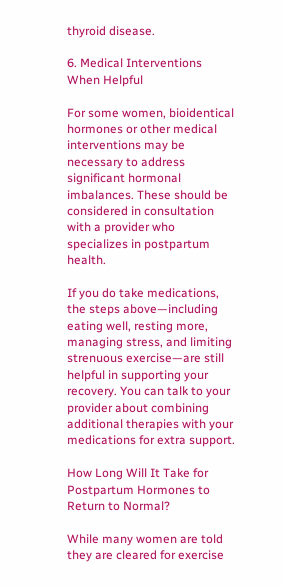thyroid disease.

6. Medical Interventions When Helpful

For some women, bioidentical hormones or other medical interventions may be necessary to address significant hormonal imbalances. These should be considered in consultation with a provider who specializes in postpartum health.

If you do take medications, the steps above—including eating well, resting more, managing stress, and limiting strenuous exercise—are still helpful in supporting your recovery. You can talk to your provider about combining additional therapies with your medications for extra support.

How Long Will It Take for Postpartum Hormones to Return to Normal?

While many women are told they are cleared for exercise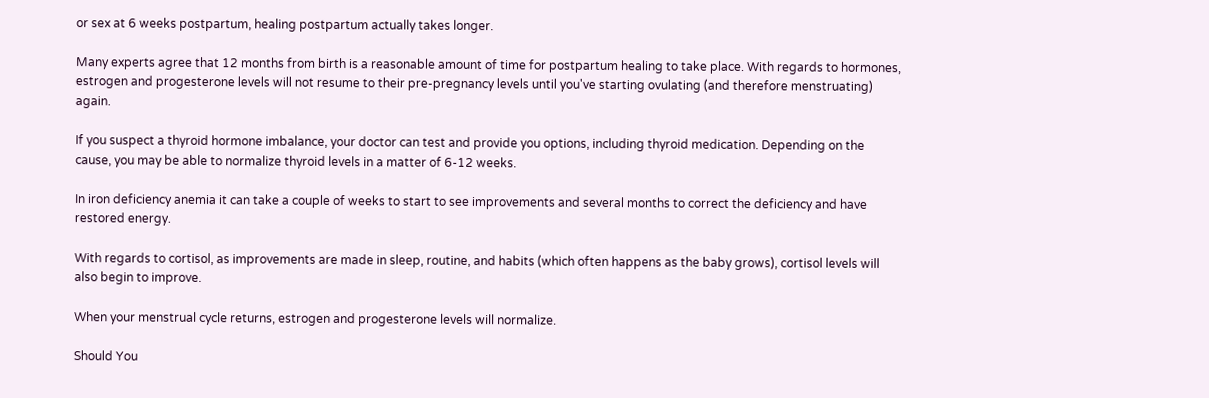or sex at 6 weeks postpartum, healing postpartum actually takes longer.

Many experts agree that 12 months from birth is a reasonable amount of time for postpartum healing to take place. With regards to hormones, estrogen and progesterone levels will not resume to their pre-pregnancy levels until you've starting ovulating (and therefore menstruating) again.

If you suspect a thyroid hormone imbalance, your doctor can test and provide you options, including thyroid medication. Depending on the cause, you may be able to normalize thyroid levels in a matter of 6-12 weeks.

In iron deficiency anemia it can take a couple of weeks to start to see improvements and several months to correct the deficiency and have restored energy.

With regards to cortisol, as improvements are made in sleep, routine, and habits (which often happens as the baby grows), cortisol levels will also begin to improve.

When your menstrual cycle returns, estrogen and progesterone levels will normalize.

Should You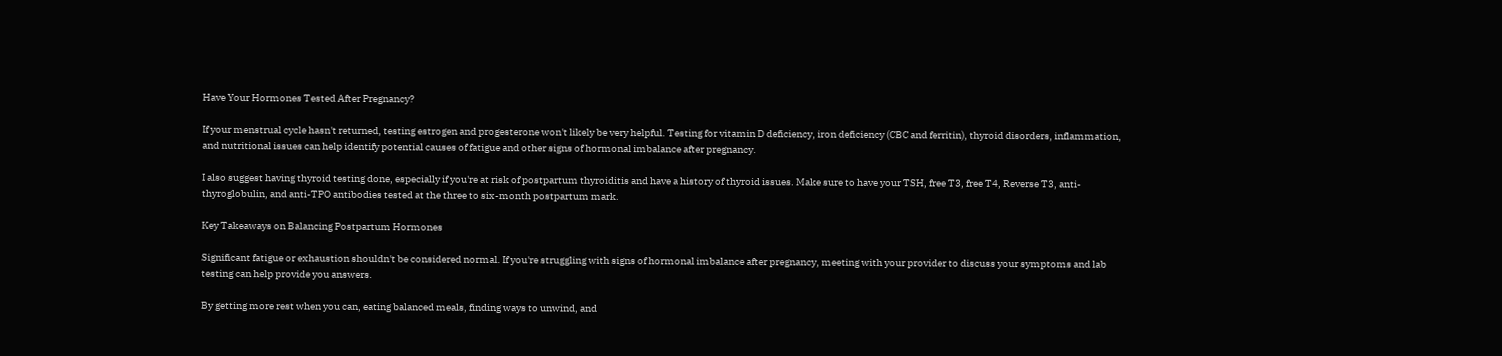Have Your Hormones Tested After Pregnancy?

If your menstrual cycle hasn't returned, testing estrogen and progesterone won't likely be very helpful. Testing for vitamin D deficiency, iron deficiency (CBC and ferritin), thyroid disorders, inflammation, and nutritional issues can help identify potential causes of fatigue and other signs of hormonal imbalance after pregnancy.

I also suggest having thyroid testing done, especially if you're at risk of postpartum thyroiditis and have a history of thyroid issues. Make sure to have your TSH, free T3, free T4, Reverse T3, anti-thyroglobulin, and anti-TPO antibodies tested at the three to six-month postpartum mark.

Key Takeaways on Balancing Postpartum Hormones

Significant fatigue or exhaustion shouldn't be considered normal. If you're struggling with signs of hormonal imbalance after pregnancy, meeting with your provider to discuss your symptoms and lab testing can help provide you answers.

By getting more rest when you can, eating balanced meals, finding ways to unwind, and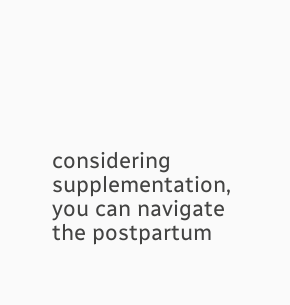considering supplementation, you can navigate the postpartum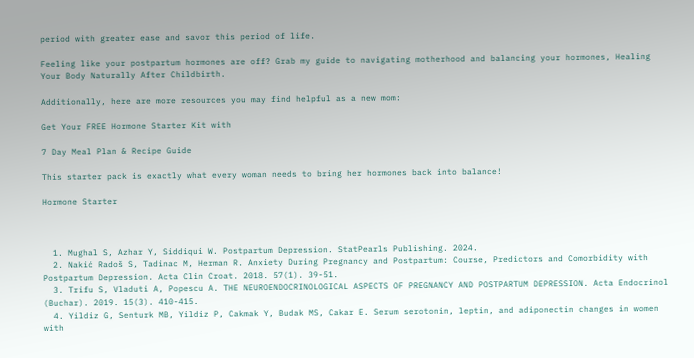period with greater ease and savor this period of life.

Feeling like your postpartum hormones are off? Grab my guide to navigating motherhood and balancing your hormones, Healing Your Body Naturally After Childbirth.

Additionally, here are more resources you may find helpful as a new mom:

Get Your FREE Hormone Starter Kit with

7 Day Meal Plan & Recipe Guide

This starter pack is exactly what every woman needs to bring her hormones back into balance!

Hormone Starter



  1. Mughal S, Azhar Y, Siddiqui W. Postpartum Depression. StatPearls Publishing. 2024.
  2. Nakić Radoš S, Tadinac M, Herman R. Anxiety During Pregnancy and Postpartum: Course, Predictors and Comorbidity with Postpartum Depression. Acta Clin Croat. 2018. 57(1). 39-51.
  3. Trifu S, Vladuti A, Popescu A. THE NEUROENDOCRINOLOGICAL ASPECTS OF PREGNANCY AND POSTPARTUM DEPRESSION. Acta Endocrinol (Buchar). 2019. 15(3). 410-415.
  4. Yildiz G, Senturk MB, Yildiz P, Cakmak Y, Budak MS, Cakar E. Serum serotonin, leptin, and adiponectin changes in women with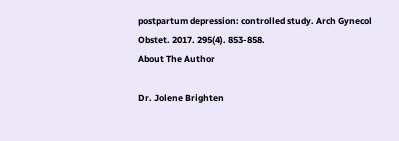postpartum depression: controlled study. Arch Gynecol Obstet. 2017. 295(4). 853-858.
About The Author

Dr. Jolene Brighten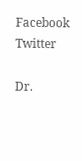Facebook Twitter

Dr.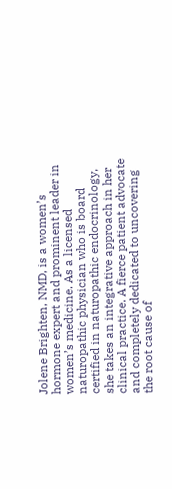Jolene Brighten, NMD, is a women’s hormone expert and prominent leader in women’s medicine. As a licensed naturopathic physician who is board certified in naturopathic endocrinology, she takes an integrative approach in her clinical practice. A fierce patient advocate and completely dedicated to uncovering the root cause of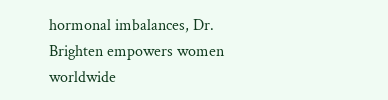hormonal imbalances, Dr. Brighten empowers women worldwide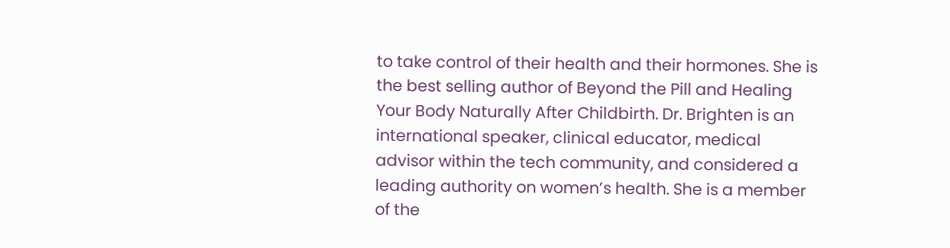to take control of their health and their hormones. She is the best selling author of Beyond the Pill and Healing Your Body Naturally After Childbirth. Dr. Brighten is an international speaker, clinical educator, medical advisor within the tech community, and considered a leading authority on women’s health. She is a member of the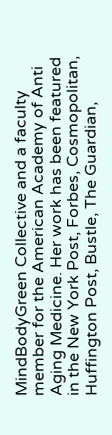MindBodyGreen Collective and a faculty member for the American Academy of Anti Aging Medicine. Her work has been featured in the New York Post, Forbes, Cosmopolitan, Huffington Post, Bustle, The Guardian,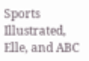Sports Illustrated, Elle, and ABC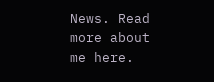News. Read more about me here.